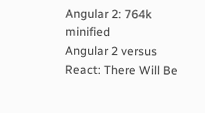Angular 2: 764k minified
Angular 2 versus React: There Will Be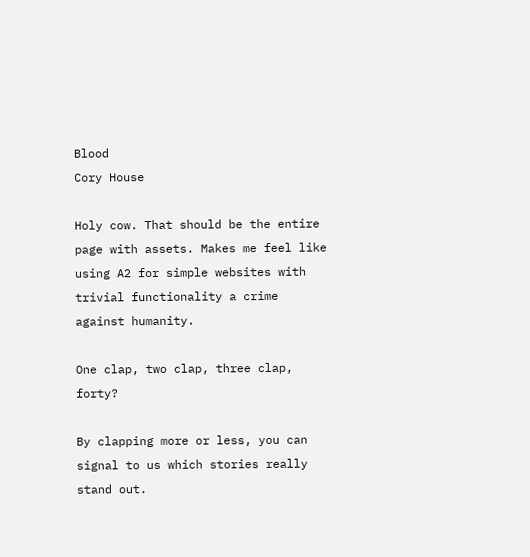Blood
Cory House

Holy cow. That should be the entire page with assets. Makes me feel like using A2 for simple websites with trivial functionality a crime against humanity.

One clap, two clap, three clap, forty?

By clapping more or less, you can signal to us which stories really stand out.